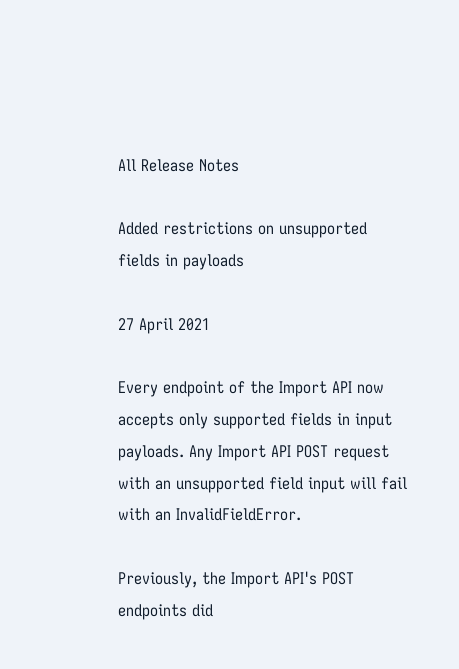All Release Notes

Added restrictions on unsupported fields in payloads

27 April 2021

Every endpoint of the Import API now accepts only supported fields in input payloads. Any Import API POST request with an unsupported field input will fail with an InvalidFieldError.

Previously, the Import API's POST endpoints did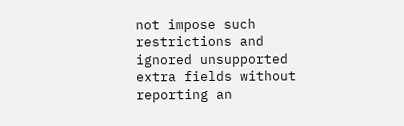not impose such restrictions and ignored unsupported extra fields without reporting an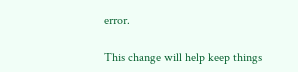error.

This change will help keep things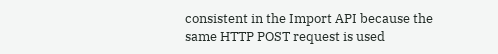consistent in the Import API because the same HTTP POST request is used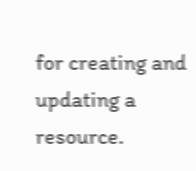for creating and updating a resource.